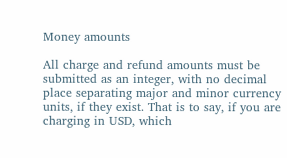Money amounts

All charge and refund amounts must be submitted as an integer, with no decimal place separating major and minor currency units, if they exist. That is to say, if you are charging in USD, which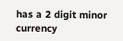has a 2 digit minor currency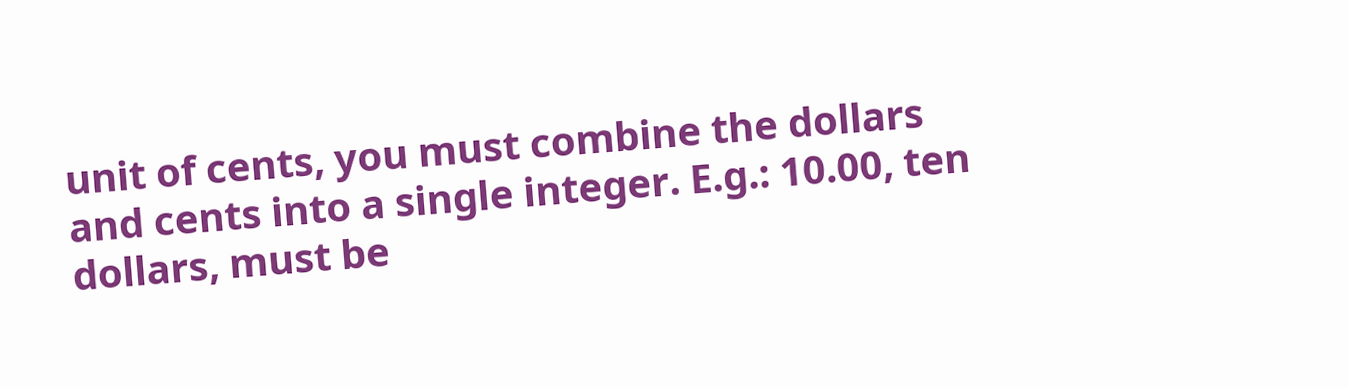unit of cents, you must combine the dollars and cents into a single integer. E.g.: 10.00, ten dollars, must be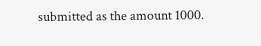submitted as the amount 1000.